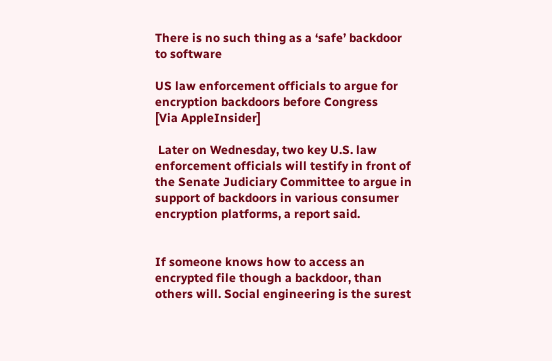There is no such thing as a ‘safe’ backdoor to software

US law enforcement officials to argue for encryption backdoors before Congress
[Via AppleInsider]

 Later on Wednesday, two key U.S. law enforcement officials will testify in front of the Senate Judiciary Committee to argue in support of backdoors in various consumer encryption platforms, a report said.


If someone knows how to access an encrypted file though a backdoor, than others will. Social engineering is the surest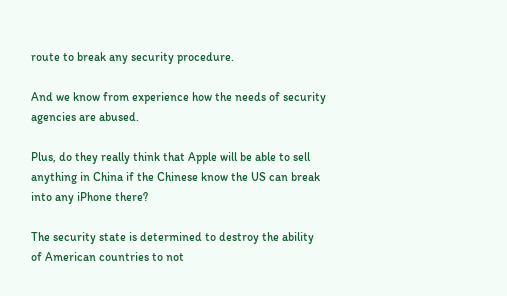route to break any security procedure.

And we know from experience how the needs of security agencies are abused.

Plus, do they really think that Apple will be able to sell anything in China if the Chinese know the US can break into any iPhone there?

The security state is determined to destroy the ability of American countries to not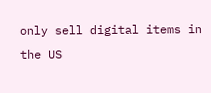only sell digital items in the US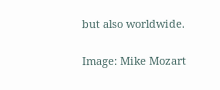but also worldwide.

Image: Mike Mozart